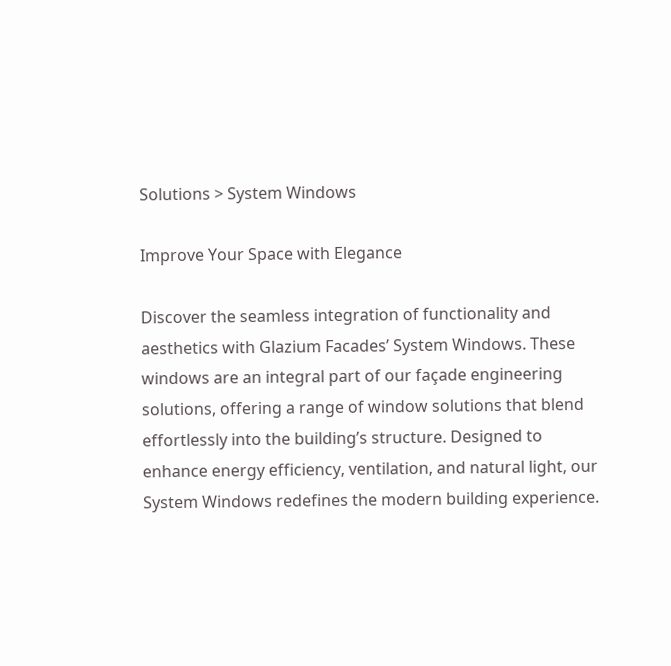Solutions > System Windows

Improve Your Space with Elegance

Discover the seamless integration of functionality and aesthetics with Glazium Facades’ System Windows. These windows are an integral part of our façade engineering solutions, offering a range of window solutions that blend effortlessly into the building’s structure. Designed to enhance energy efficiency, ventilation, and natural light, our System Windows redefines the modern building experience.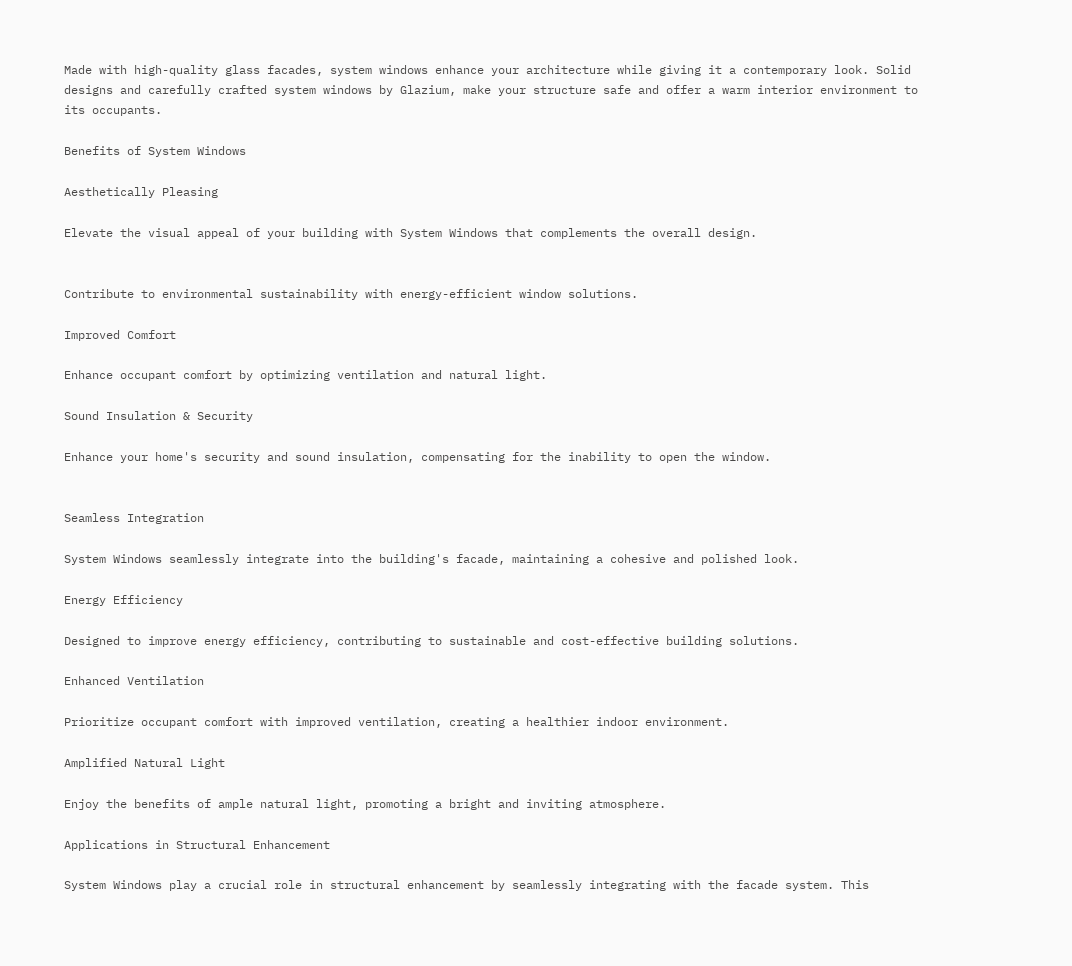Made with high-quality glass facades, system windows enhance your architecture while giving it a contemporary look. Solid designs and carefully crafted system windows by Glazium, make your structure safe and offer a warm interior environment to its occupants.

Benefits of System Windows

Aesthetically Pleasing

Elevate the visual appeal of your building with System Windows that complements the overall design.


Contribute to environmental sustainability with energy-efficient window solutions.

Improved Comfort

Enhance occupant comfort by optimizing ventilation and natural light.

Sound Insulation & Security

Enhance your home's security and sound insulation, compensating for the inability to open the window.


Seamless Integration

System Windows seamlessly integrate into the building's facade, maintaining a cohesive and polished look.

Energy Efficiency

Designed to improve energy efficiency, contributing to sustainable and cost-effective building solutions.

Enhanced Ventilation

Prioritize occupant comfort with improved ventilation, creating a healthier indoor environment.

Amplified Natural Light

Enjoy the benefits of ample natural light, promoting a bright and inviting atmosphere.

Applications in Structural Enhancement

System Windows play a crucial role in structural enhancement by seamlessly integrating with the facade system. This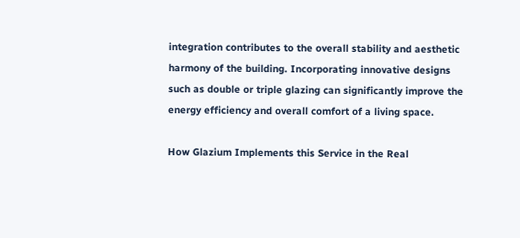integration contributes to the overall stability and aesthetic harmony of the building. Incorporating innovative designs such as double or triple glazing can significantly improve the energy efficiency and overall comfort of a living space.

How Glazium Implements this Service in the Real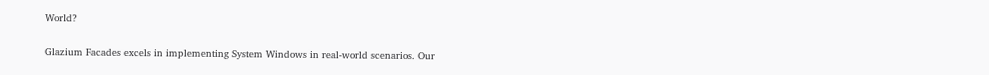World?

Glazium Facades excels in implementing System Windows in real-world scenarios. Our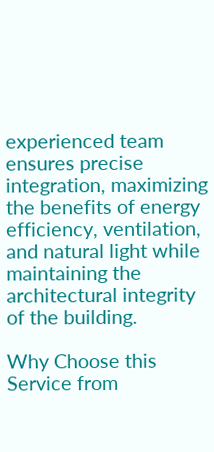experienced team ensures precise integration, maximizing the benefits of energy efficiency, ventilation, and natural light while maintaining the architectural integrity of the building.

Why Choose this Service from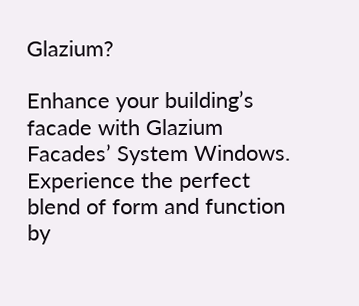Glazium?

Enhance your building’s facade with Glazium Facades’ System Windows. Experience the perfect blend of form and function by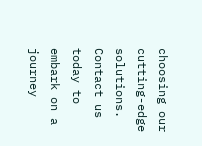choosing our cutting-edge solutions. Contact us today to embark on a journey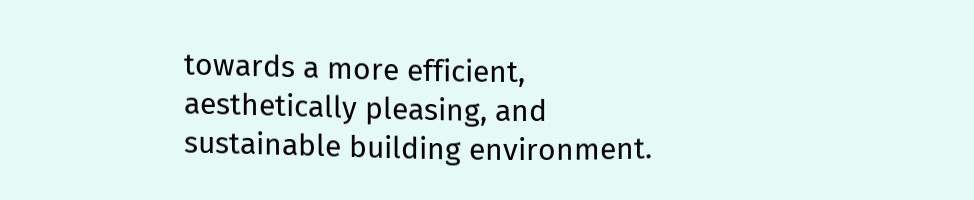towards a more efficient, aesthetically pleasing, and sustainable building environment.